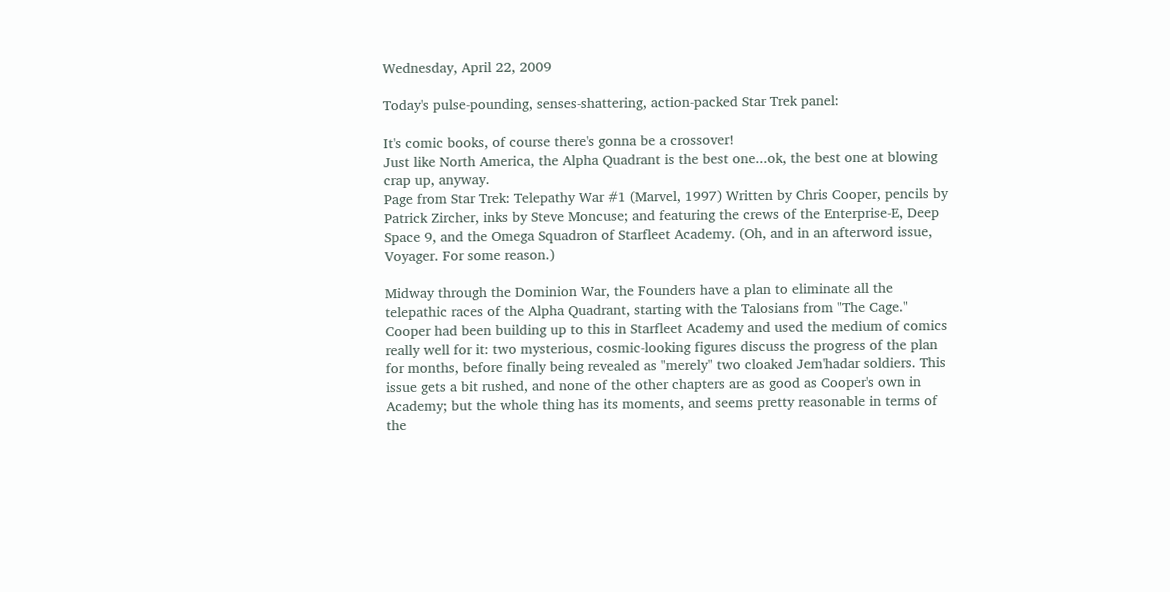Wednesday, April 22, 2009

Today's pulse-pounding, senses-shattering, action-packed Star Trek panel:

It's comic books, of course there's gonna be a crossover!
Just like North America, the Alpha Quadrant is the best one...ok, the best one at blowing crap up, anyway.
Page from Star Trek: Telepathy War #1 (Marvel, 1997) Written by Chris Cooper, pencils by Patrick Zircher, inks by Steve Moncuse; and featuring the crews of the Enterprise-E, Deep Space 9, and the Omega Squadron of Starfleet Academy. (Oh, and in an afterword issue, Voyager. For some reason.)

Midway through the Dominion War, the Founders have a plan to eliminate all the telepathic races of the Alpha Quadrant, starting with the Talosians from "The Cage." Cooper had been building up to this in Starfleet Academy and used the medium of comics really well for it: two mysterious, cosmic-looking figures discuss the progress of the plan for months, before finally being revealed as "merely" two cloaked Jem'hadar soldiers. This issue gets a bit rushed, and none of the other chapters are as good as Cooper's own in Academy; but the whole thing has its moments, and seems pretty reasonable in terms of the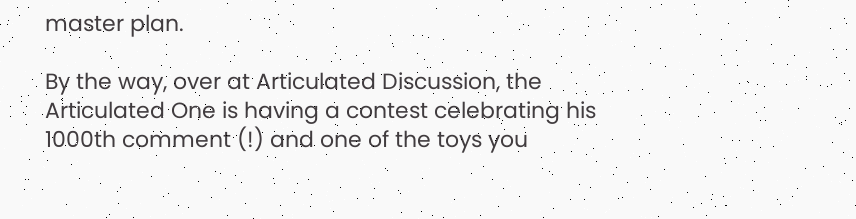master plan.

By the way, over at Articulated Discussion, the Articulated One is having a contest celebrating his 1000th comment (!) and one of the toys you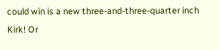could win is a new three-and-three-quarter inch Kirk! Or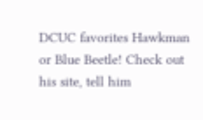DCUC favorites Hawkman or Blue Beetle! Check out his site, tell him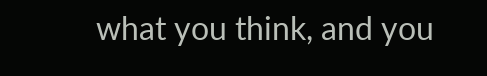what you think, and you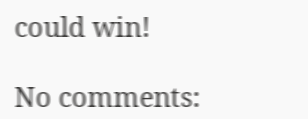could win!

No comments: